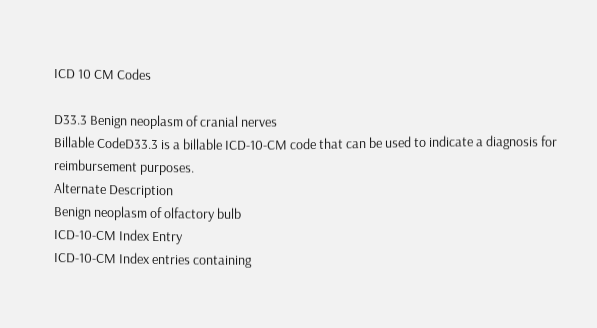ICD 10 CM Codes

D33.3 Benign neoplasm of cranial nerves
Billable CodeD33.3 is a billable ICD-10-CM code that can be used to indicate a diagnosis for reimbursement purposes.
Alternate Description
Benign neoplasm of olfactory bulb
ICD-10-CM Index Entry
ICD-10-CM Index entries containing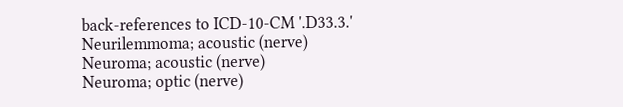back-references to ICD-10-CM '.D33.3.'
Neurilemmoma; acoustic (nerve)
Neuroma; acoustic (nerve)
Neuroma; optic (nerve)